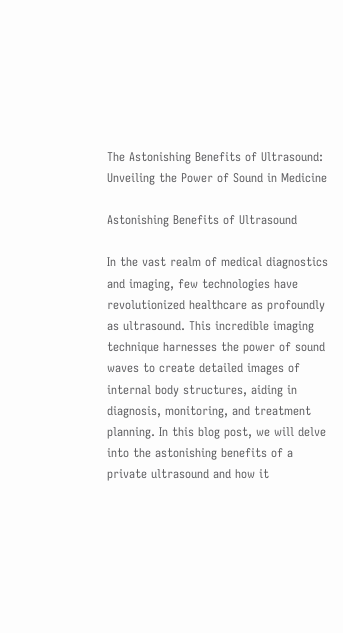The Astonishing Benefits of Ultrasound: Unveiling the Power of Sound in Medicine

Astonishing Benefits of Ultrasound

In the vast realm of medical diagnostics and imaging, few technologies have revolutionized healthcare as profoundly as ultrasound. This incredible imaging technique harnesses the power of sound waves to create detailed images of internal body structures, aiding in diagnosis, monitoring, and treatment planning. In this blog post, we will delve into the astonishing benefits of a private ultrasound and how it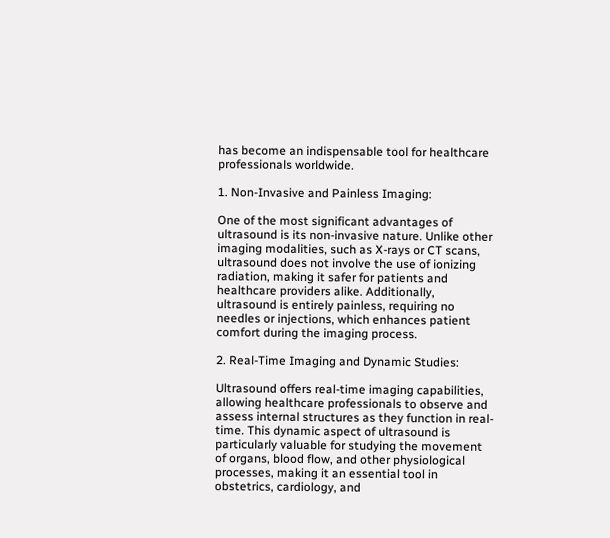has become an indispensable tool for healthcare professionals worldwide.

1. Non-Invasive and Painless Imaging:

One of the most significant advantages of ultrasound is its non-invasive nature. Unlike other imaging modalities, such as X-rays or CT scans, ultrasound does not involve the use of ionizing radiation, making it safer for patients and healthcare providers alike. Additionally, ultrasound is entirely painless, requiring no needles or injections, which enhances patient comfort during the imaging process.

2. Real-Time Imaging and Dynamic Studies:

Ultrasound offers real-time imaging capabilities, allowing healthcare professionals to observe and assess internal structures as they function in real-time. This dynamic aspect of ultrasound is particularly valuable for studying the movement of organs, blood flow, and other physiological processes, making it an essential tool in obstetrics, cardiology, and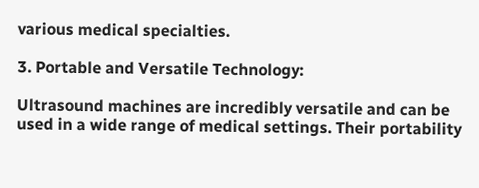various medical specialties.

3. Portable and Versatile Technology:

Ultrasound machines are incredibly versatile and can be used in a wide range of medical settings. Their portability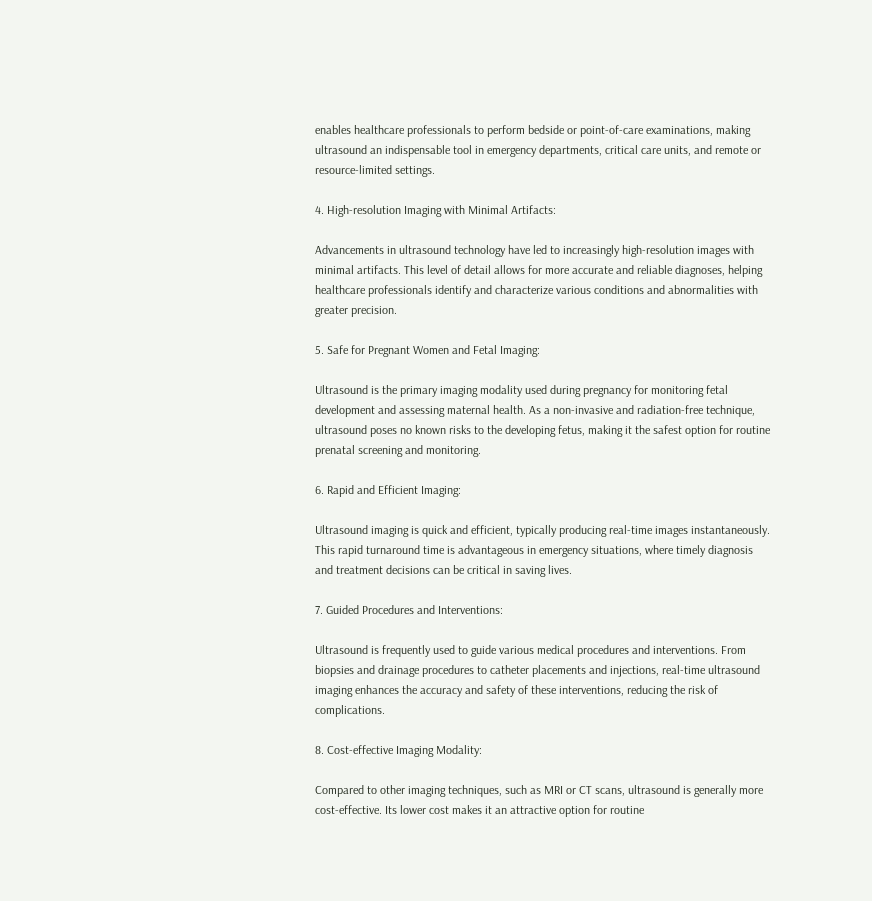enables healthcare professionals to perform bedside or point-of-care examinations, making ultrasound an indispensable tool in emergency departments, critical care units, and remote or resource-limited settings.

4. High-resolution Imaging with Minimal Artifacts:

Advancements in ultrasound technology have led to increasingly high-resolution images with minimal artifacts. This level of detail allows for more accurate and reliable diagnoses, helping healthcare professionals identify and characterize various conditions and abnormalities with greater precision.

5. Safe for Pregnant Women and Fetal Imaging:

Ultrasound is the primary imaging modality used during pregnancy for monitoring fetal development and assessing maternal health. As a non-invasive and radiation-free technique, ultrasound poses no known risks to the developing fetus, making it the safest option for routine prenatal screening and monitoring.

6. Rapid and Efficient Imaging:

Ultrasound imaging is quick and efficient, typically producing real-time images instantaneously. This rapid turnaround time is advantageous in emergency situations, where timely diagnosis and treatment decisions can be critical in saving lives.

7. Guided Procedures and Interventions:

Ultrasound is frequently used to guide various medical procedures and interventions. From biopsies and drainage procedures to catheter placements and injections, real-time ultrasound imaging enhances the accuracy and safety of these interventions, reducing the risk of complications.

8. Cost-effective Imaging Modality:

Compared to other imaging techniques, such as MRI or CT scans, ultrasound is generally more cost-effective. Its lower cost makes it an attractive option for routine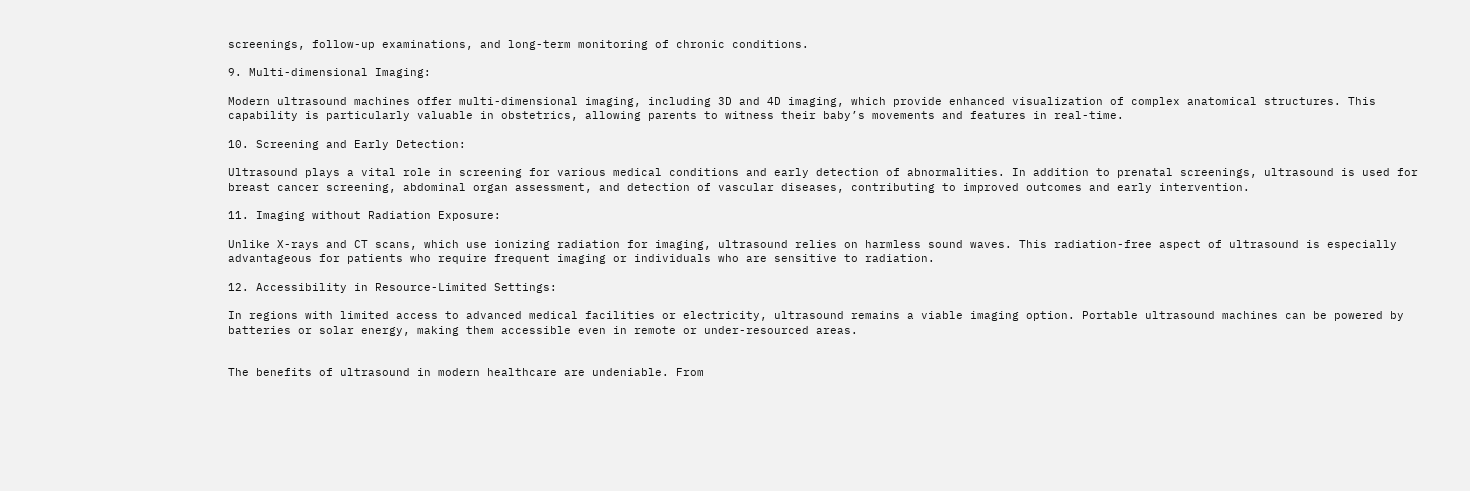screenings, follow-up examinations, and long-term monitoring of chronic conditions.

9. Multi-dimensional Imaging:

Modern ultrasound machines offer multi-dimensional imaging, including 3D and 4D imaging, which provide enhanced visualization of complex anatomical structures. This capability is particularly valuable in obstetrics, allowing parents to witness their baby’s movements and features in real-time.

10. Screening and Early Detection:

Ultrasound plays a vital role in screening for various medical conditions and early detection of abnormalities. In addition to prenatal screenings, ultrasound is used for breast cancer screening, abdominal organ assessment, and detection of vascular diseases, contributing to improved outcomes and early intervention.

11. Imaging without Radiation Exposure:

Unlike X-rays and CT scans, which use ionizing radiation for imaging, ultrasound relies on harmless sound waves. This radiation-free aspect of ultrasound is especially advantageous for patients who require frequent imaging or individuals who are sensitive to radiation.

12. Accessibility in Resource-Limited Settings:

In regions with limited access to advanced medical facilities or electricity, ultrasound remains a viable imaging option. Portable ultrasound machines can be powered by batteries or solar energy, making them accessible even in remote or under-resourced areas.


The benefits of ultrasound in modern healthcare are undeniable. From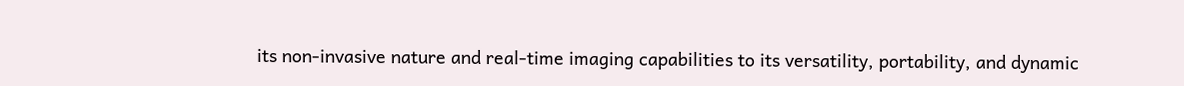its non-invasive nature and real-time imaging capabilities to its versatility, portability, and dynamic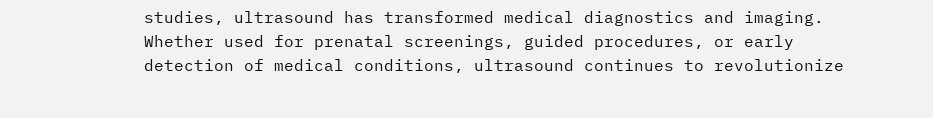studies, ultrasound has transformed medical diagnostics and imaging. Whether used for prenatal screenings, guided procedures, or early detection of medical conditions, ultrasound continues to revolutionize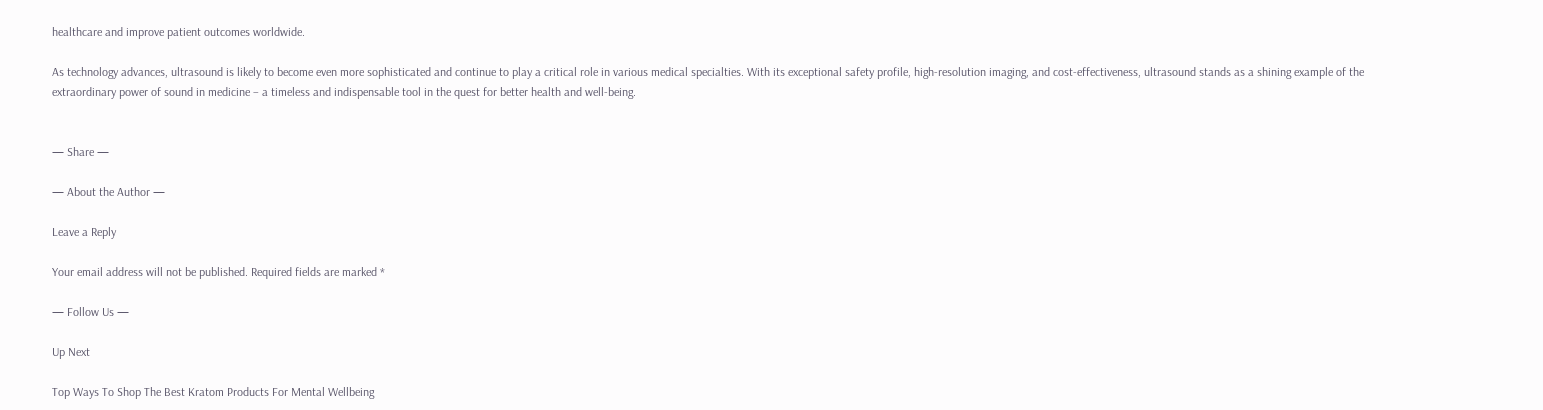healthcare and improve patient outcomes worldwide.

As technology advances, ultrasound is likely to become even more sophisticated and continue to play a critical role in various medical specialties. With its exceptional safety profile, high-resolution imaging, and cost-effectiveness, ultrasound stands as a shining example of the extraordinary power of sound in medicine – a timeless and indispensable tool in the quest for better health and well-being.


— Share —

— About the Author —

Leave a Reply

Your email address will not be published. Required fields are marked *

— Follow Us —

Up Next

Top Ways To Shop The Best Kratom Products For Mental Wellbeing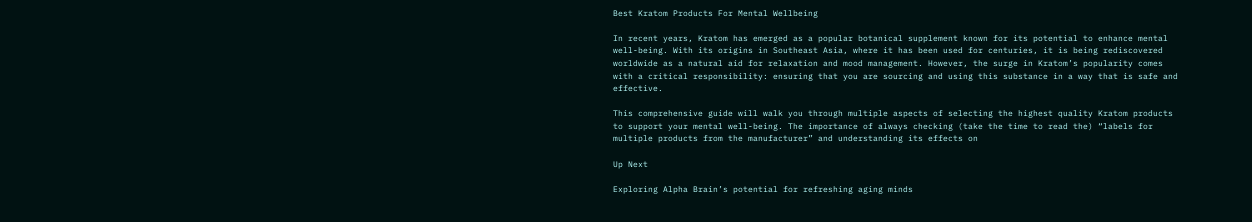Best Kratom Products For Mental Wellbeing

In recent years, Kratom has emerged as a popular botanical supplement known for its potential to enhance mental well-being. With its origins in Southeast Asia, where it has been used for centuries, it is being rediscovered worldwide as a natural aid for relaxation and mood management. However, the surge in Kratom’s popularity comes with a critical responsibility: ensuring that you are sourcing and using this substance in a way that is safe and effective.

This comprehensive guide will walk you through multiple aspects of selecting the highest quality Kratom products to support your mental well-being. The importance of always checking (take the time to read the) “labels for multiple products from the manufacturer” and understanding its effects on

Up Next

Exploring Alpha Brain’s potential for refreshing aging minds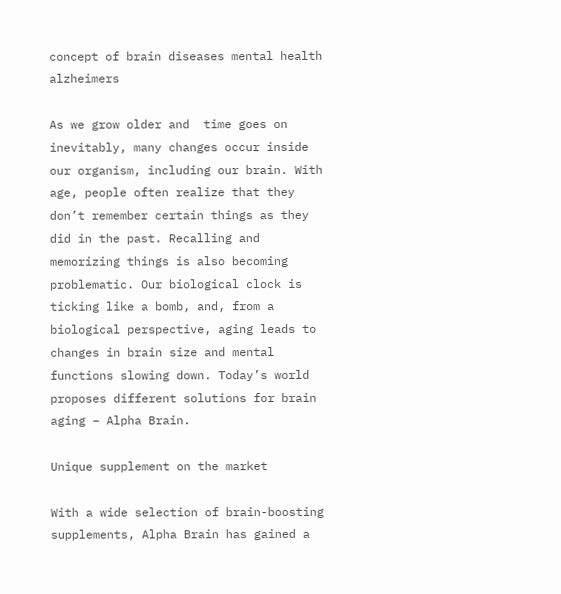concept of brain diseases mental health alzheimers

As we grow older and  time goes on inevitably, many changes occur inside our organism, including our brain. With age, people often realize that they don’t remember certain things as they did in the past. Recalling and memorizing things is also becoming problematic. Our biological clock is ticking like a bomb, and, from a biological perspective, aging leads to changes in brain size and mental functions slowing down. Today’s world proposes different solutions for brain aging – Alpha Brain.

Unique supplement on the market

With a wide selection of brain-boosting supplements, Alpha Brain has gained a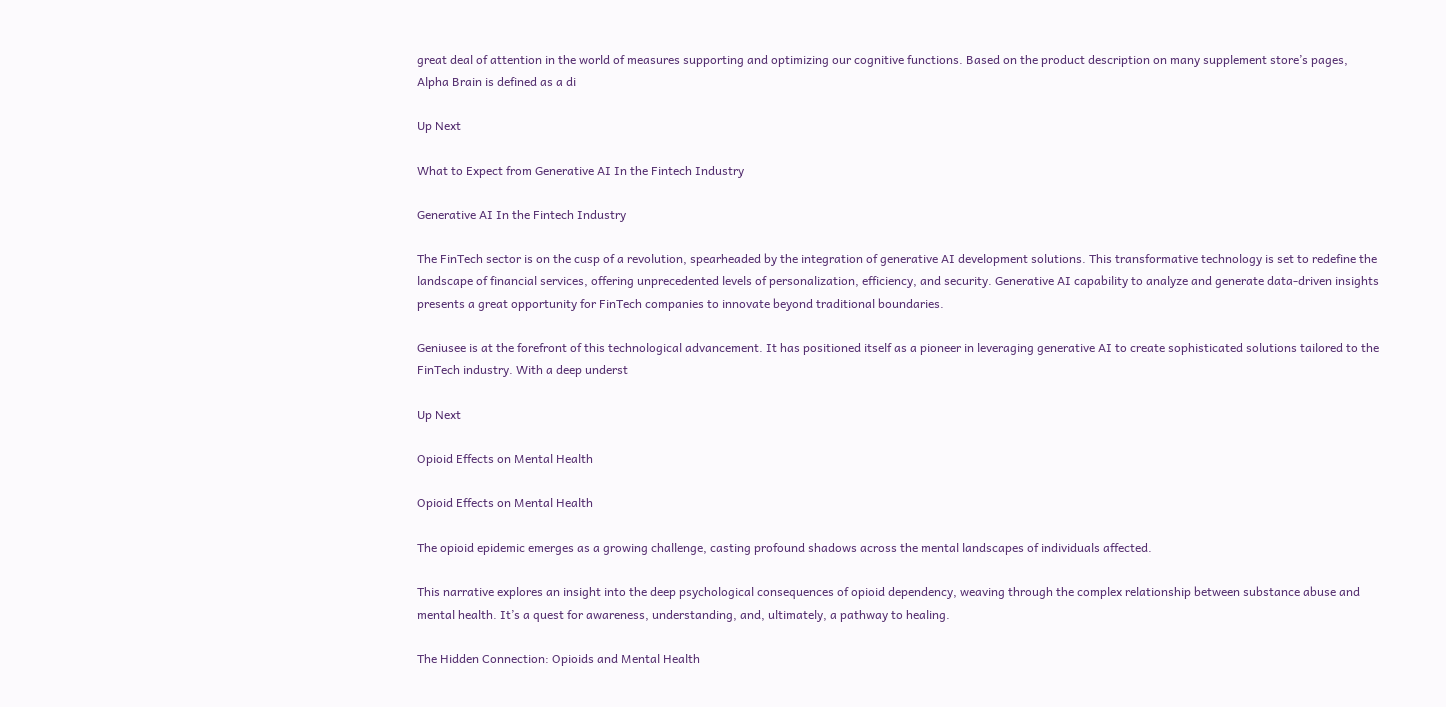great deal of attention in the world of measures supporting and optimizing our cognitive functions. Based on the product description on many supplement store’s pages, Alpha Brain is defined as a di

Up Next

What to Expect from Generative AI In the Fintech Industry

Generative AI In the Fintech Industry

The FinTech sector is on the cusp of a revolution, spearheaded by the integration of generative AI development solutions. This transformative technology is set to redefine the landscape of financial services, offering unprecedented levels of personalization, efficiency, and security. Generative AI capability to analyze and generate data-driven insights presents a great opportunity for FinTech companies to innovate beyond traditional boundaries.

Geniusee is at the forefront of this technological advancement. It has positioned itself as a pioneer in leveraging generative AI to create sophisticated solutions tailored to the FinTech industry. With a deep underst

Up Next

Opioid Effects on Mental Health

Opioid Effects on Mental Health

The opioid epidemic emerges as a growing challenge, casting profound shadows across the mental landscapes of individuals affected.

This narrative explores an insight into the deep psychological consequences of opioid dependency, weaving through the complex relationship between substance abuse and mental health. It’s a quest for awareness, understanding, and, ultimately, a pathway to healing.

The Hidden Connection: Opioids and Mental Health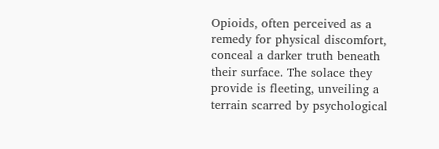Opioids, often perceived as a remedy for physical discomfort, conceal a darker truth beneath their surface. The solace they provide is fleeting, unveiling a terrain scarred by psychological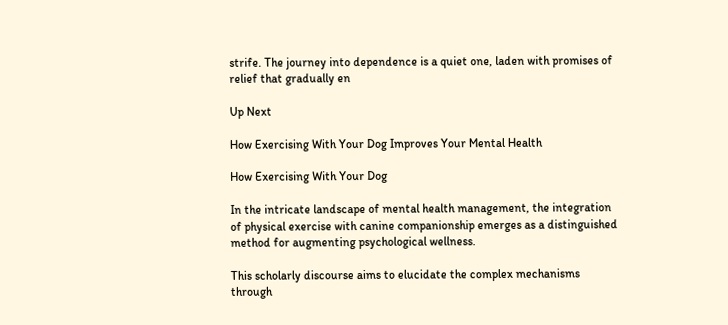strife. The journey into dependence is a quiet one, laden with promises of relief that gradually en

Up Next

How Exercising With Your Dog Improves Your Mental Health

How Exercising With Your Dog

In the intricate landscape of mental health management, the integration of physical exercise with canine companionship emerges as a distinguished method for augmenting psychological wellness.

This scholarly discourse aims to elucidate the complex mechanisms through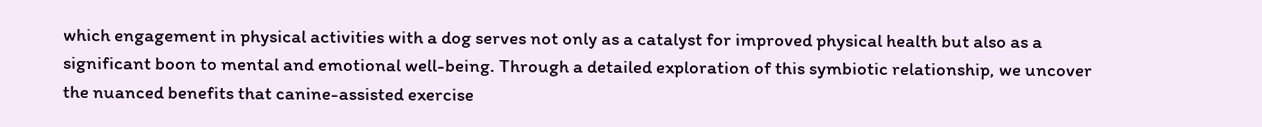which engagement in physical activities with a dog serves not only as a catalyst for improved physical health but also as a significant boon to mental and emotional well-being. Through a detailed exploration of this symbiotic relationship, we uncover the nuanced benefits that canine-assisted exercise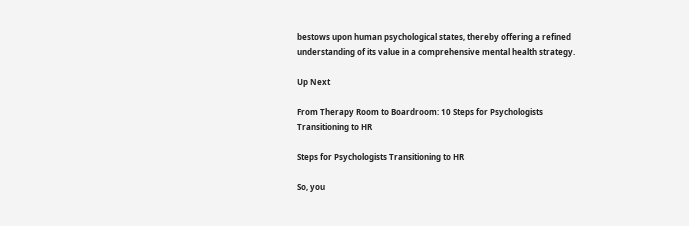bestows upon human psychological states, thereby offering a refined understanding of its value in a comprehensive mental health strategy.

Up Next

From Therapy Room to Boardroom: 10 Steps for Psychologists Transitioning to HR

Steps for Psychologists Transitioning to HR

So, you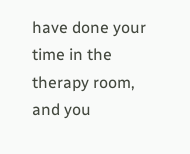have done your time in the therapy room, and you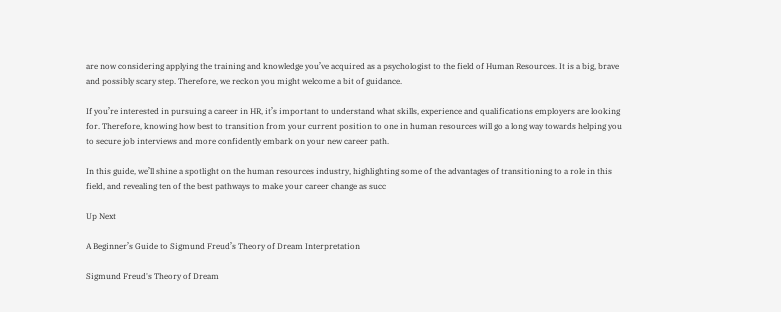are now considering applying the training and knowledge you’ve acquired as a psychologist to the field of Human Resources. It is a big, brave and possibly scary step. Therefore, we reckon you might welcome a bit of guidance.

If you’re interested in pursuing a career in HR, it’s important to understand what skills, experience and qualifications employers are looking for. Therefore, knowing how best to transition from your current position to one in human resources will go a long way towards helping you to secure job interviews and more confidently embark on your new career path.

In this guide, we’ll shine a spotlight on the human resources industry, highlighting some of the advantages of transitioning to a role in this field, and revealing ten of the best pathways to make your career change as succ

Up Next

A Beginner’s Guide to Sigmund Freud’s Theory of Dream Interpretation

Sigmund Freud's Theory of Dream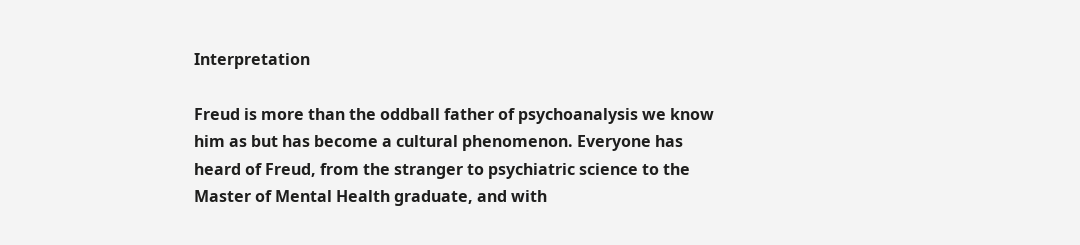Interpretation

Freud is more than the oddball father of psychoanalysis we know him as but has become a cultural phenomenon. Everyone has heard of Freud, from the stranger to psychiatric science to the Master of Mental Health graduate, and with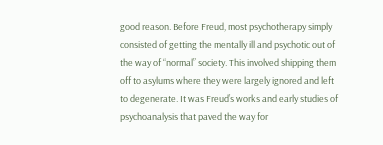good reason. Before Freud, most psychotherapy simply consisted of getting the mentally ill and psychotic out of the way of “normal” society. This involved shipping them off to asylums where they were largely ignored and left to degenerate. It was Freud’s works and early studies of psychoanalysis that paved the way for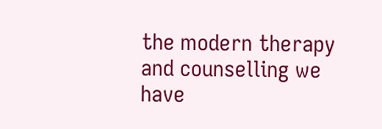the modern therapy and counselling we have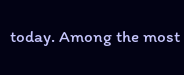today. Among the most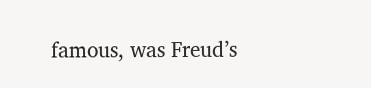famous, was Freud’s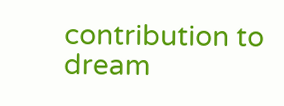contribution to dream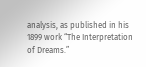analysis, as published in his 1899 work “The Interpretation of Dreams.”